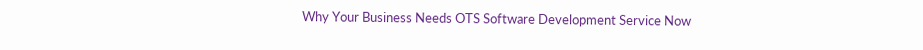Why Your Business Needs OTS Software Development Service Now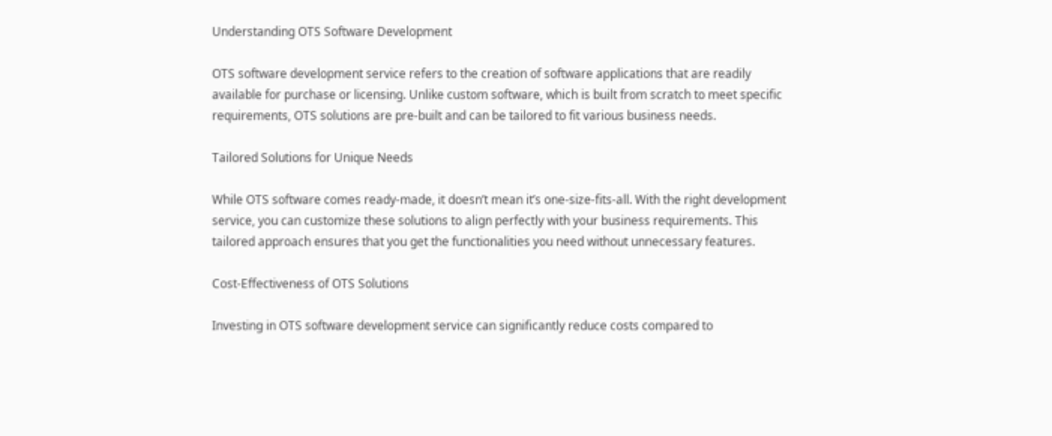Understanding OTS Software Development

OTS software development service refers to the creation of software applications that are readily available for purchase or licensing. Unlike custom software, which is built from scratch to meet specific requirements, OTS solutions are pre-built and can be tailored to fit various business needs.

Tailored Solutions for Unique Needs

While OTS software comes ready-made, it doesn’t mean it’s one-size-fits-all. With the right development service, you can customize these solutions to align perfectly with your business requirements. This tailored approach ensures that you get the functionalities you need without unnecessary features.

Cost-Effectiveness of OTS Solutions

Investing in OTS software development service can significantly reduce costs compared to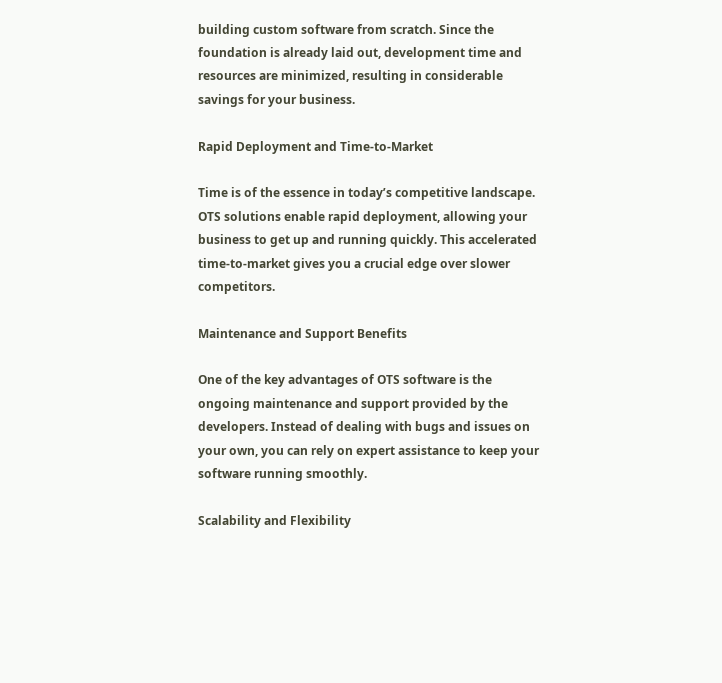building custom software from scratch. Since the foundation is already laid out, development time and resources are minimized, resulting in considerable savings for your business.

Rapid Deployment and Time-to-Market

Time is of the essence in today’s competitive landscape. OTS solutions enable rapid deployment, allowing your business to get up and running quickly. This accelerated time-to-market gives you a crucial edge over slower competitors.

Maintenance and Support Benefits

One of the key advantages of OTS software is the ongoing maintenance and support provided by the developers. Instead of dealing with bugs and issues on your own, you can rely on expert assistance to keep your software running smoothly.

Scalability and Flexibility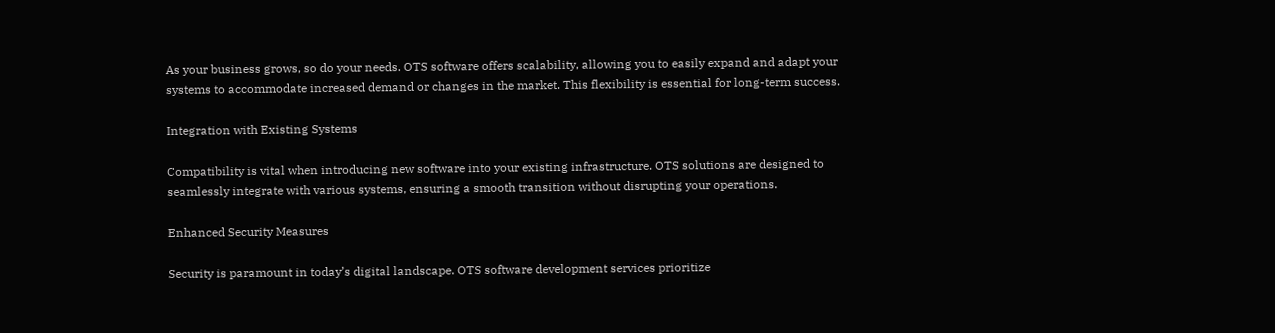As your business grows, so do your needs. OTS software offers scalability, allowing you to easily expand and adapt your systems to accommodate increased demand or changes in the market. This flexibility is essential for long-term success.

Integration with Existing Systems

Compatibility is vital when introducing new software into your existing infrastructure. OTS solutions are designed to seamlessly integrate with various systems, ensuring a smooth transition without disrupting your operations.

Enhanced Security Measures

Security is paramount in today’s digital landscape. OTS software development services prioritize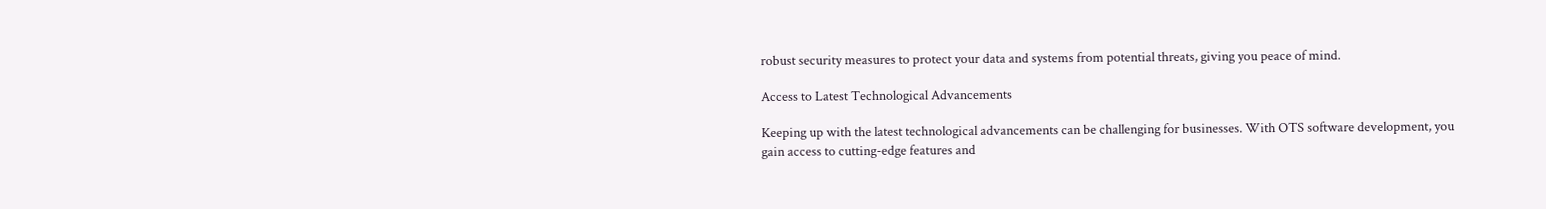robust security measures to protect your data and systems from potential threats, giving you peace of mind.

Access to Latest Technological Advancements

Keeping up with the latest technological advancements can be challenging for businesses. With OTS software development, you gain access to cutting-edge features and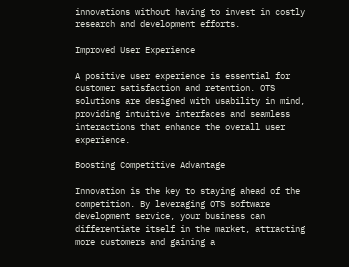innovations without having to invest in costly research and development efforts.

Improved User Experience

A positive user experience is essential for customer satisfaction and retention. OTS solutions are designed with usability in mind, providing intuitive interfaces and seamless interactions that enhance the overall user experience.

Boosting Competitive Advantage

Innovation is the key to staying ahead of the competition. By leveraging OTS software development service, your business can differentiate itself in the market, attracting more customers and gaining a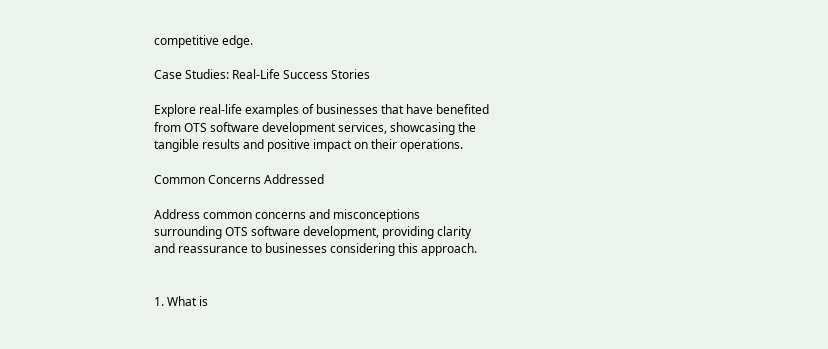competitive edge.

Case Studies: Real-Life Success Stories

Explore real-life examples of businesses that have benefited from OTS software development services, showcasing the tangible results and positive impact on their operations.

Common Concerns Addressed

Address common concerns and misconceptions surrounding OTS software development, providing clarity and reassurance to businesses considering this approach.


1. What is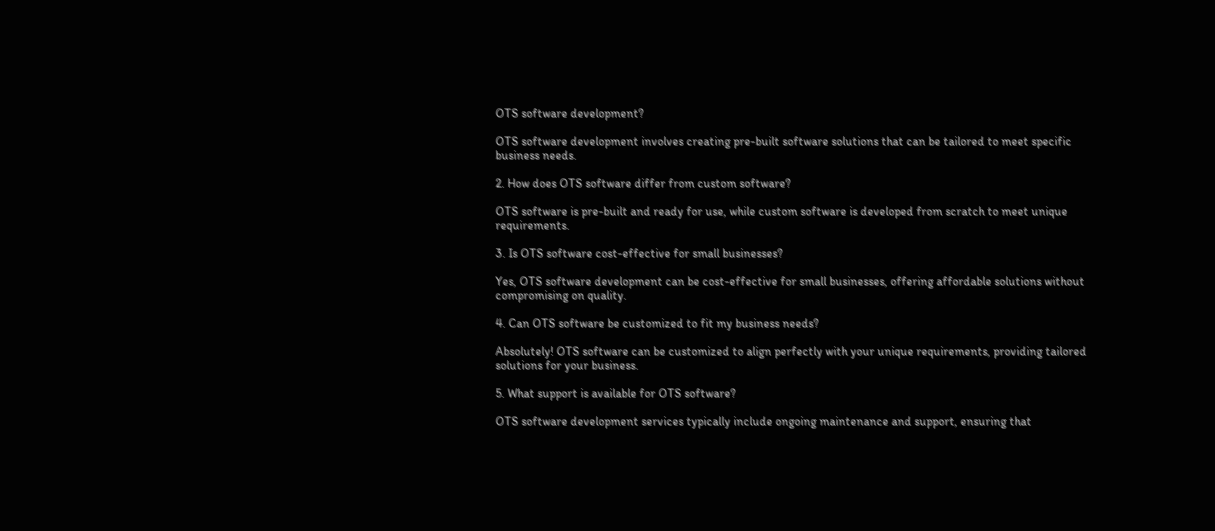OTS software development?

OTS software development involves creating pre-built software solutions that can be tailored to meet specific business needs.

2. How does OTS software differ from custom software?

OTS software is pre-built and ready for use, while custom software is developed from scratch to meet unique requirements.

3. Is OTS software cost-effective for small businesses?

Yes, OTS software development can be cost-effective for small businesses, offering affordable solutions without compromising on quality.

4. Can OTS software be customized to fit my business needs?

Absolutely! OTS software can be customized to align perfectly with your unique requirements, providing tailored solutions for your business.

5. What support is available for OTS software?

OTS software development services typically include ongoing maintenance and support, ensuring that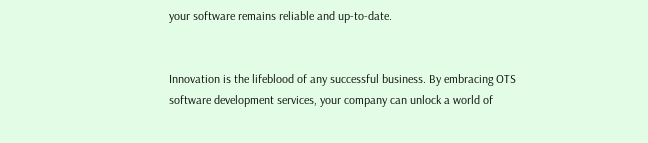your software remains reliable and up-to-date.


Innovation is the lifeblood of any successful business. By embracing OTS software development services, your company can unlock a world of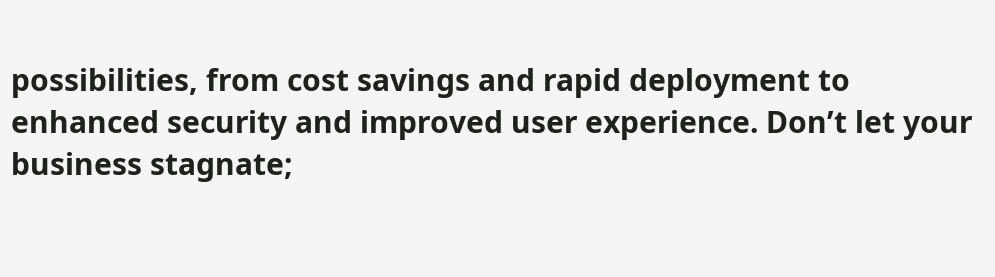possibilities, from cost savings and rapid deployment to enhanced security and improved user experience. Don’t let your business stagnate;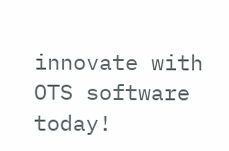innovate with OTS software today!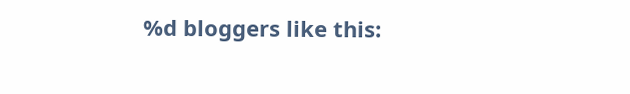%d bloggers like this: